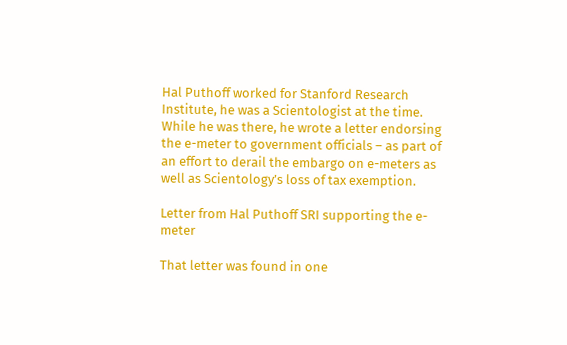Hal Puthoff worked for Stanford Research Institute, he was a Scientologist at the time. While he was there, he wrote a letter endorsing the e-meter to government officials – as part of an effort to derail the embargo on e-meters as well as Scientology’s loss of tax exemption.

Letter from Hal Puthoff SRI supporting the e-meter

That letter was found in one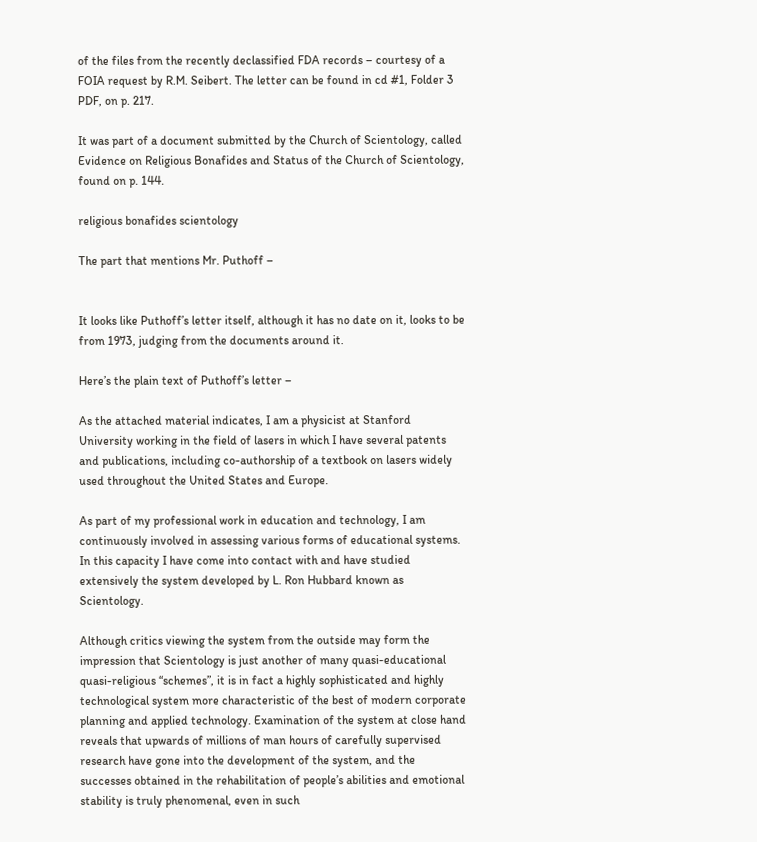of the files from the recently declassified FDA records – courtesy of a FOIA request by R.M. Seibert. The letter can be found in cd #1, Folder 3 PDF, on p. 217.

It was part of a document submitted by the Church of Scientology, called Evidence on Religious Bonafides and Status of the Church of Scientology, found on p. 144.

religious bonafides scientology

The part that mentions Mr. Puthoff –


It looks like Puthoff’s letter itself, although it has no date on it, looks to be from 1973, judging from the documents around it.

Here’s the plain text of Puthoff’s letter –

As the attached material indicates, I am a physicist at Stanford University working in the field of lasers in which I have several patents and publications, including co-authorship of a textbook on lasers widely used throughout the United States and Europe.

As part of my professional work in education and technology, I am continuously involved in assessing various forms of educational systems. In this capacity I have come into contact with and have studied extensively the system developed by L. Ron Hubbard known as Scientology.

Although critics viewing the system from the outside may form the impression that Scientology is just another of many quasi-educational quasi-religious “schemes”, it is in fact a highly sophisticated and highly technological system more characteristic of the best of modern corporate planning and applied technology. Examination of the system at close hand reveals that upwards of millions of man hours of carefully supervised research have gone into the development of the system, and the successes obtained in the rehabilitation of people’s abilities and emotional stability is truly phenomenal, even in such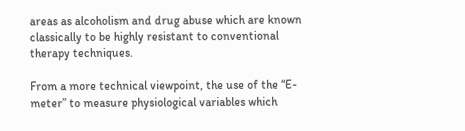areas as alcoholism and drug abuse which are known classically to be highly resistant to conventional therapy techniques.

From a more technical viewpoint, the use of the “E-meter” to measure physiological variables which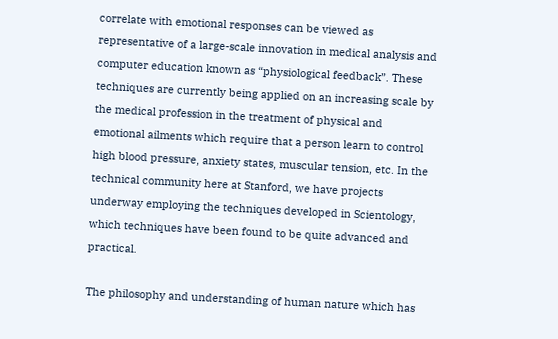correlate with emotional responses can be viewed as representative of a large-scale innovation in medical analysis and computer education known as “physiological feedback”. These techniques are currently being applied on an increasing scale by the medical profession in the treatment of physical and emotional ailments which require that a person learn to control high blood pressure, anxiety states, muscular tension, etc. In the technical community here at Stanford, we have projects underway employing the techniques developed in Scientology, which techniques have been found to be quite advanced and practical.

The philosophy and understanding of human nature which has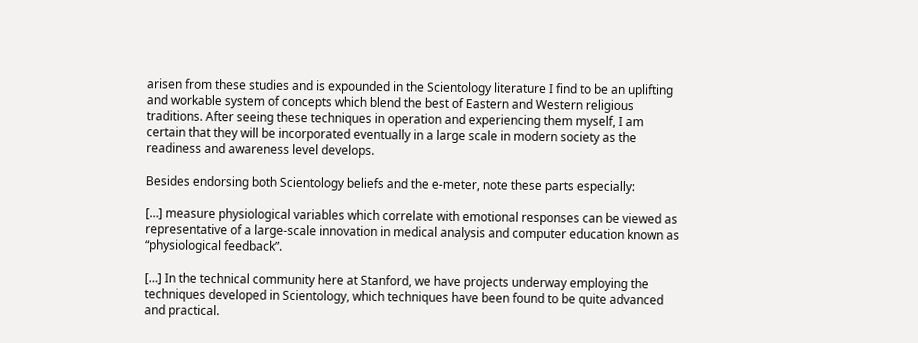arisen from these studies and is expounded in the Scientology literature I find to be an uplifting and workable system of concepts which blend the best of Eastern and Western religious traditions. After seeing these techniques in operation and experiencing them myself, I am certain that they will be incorporated eventually in a large scale in modern society as the readiness and awareness level develops.

Besides endorsing both Scientology beliefs and the e-meter, note these parts especially:

[…] measure physiological variables which correlate with emotional responses can be viewed as representative of a large-scale innovation in medical analysis and computer education known as “physiological feedback”.

[…] In the technical community here at Stanford, we have projects underway employing the techniques developed in Scientology, which techniques have been found to be quite advanced and practical.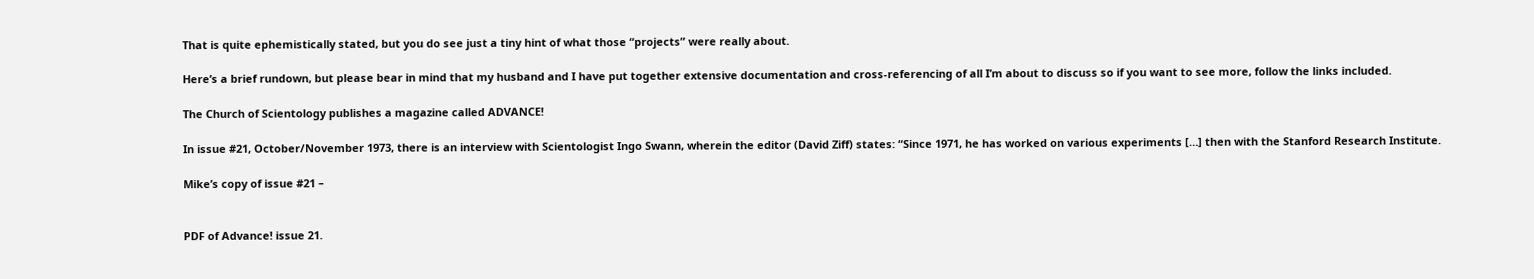That is quite ephemistically stated, but you do see just a tiny hint of what those “projects” were really about.

Here’s a brief rundown, but please bear in mind that my husband and I have put together extensive documentation and cross-referencing of all I’m about to discuss so if you want to see more, follow the links included.

The Church of Scientology publishes a magazine called ADVANCE!

In issue #21, October/November 1973, there is an interview with Scientologist Ingo Swann, wherein the editor (David Ziff) states: “Since 1971, he has worked on various experiments […] then with the Stanford Research Institute.

Mike’s copy of issue #21 –


PDF of Advance! issue 21.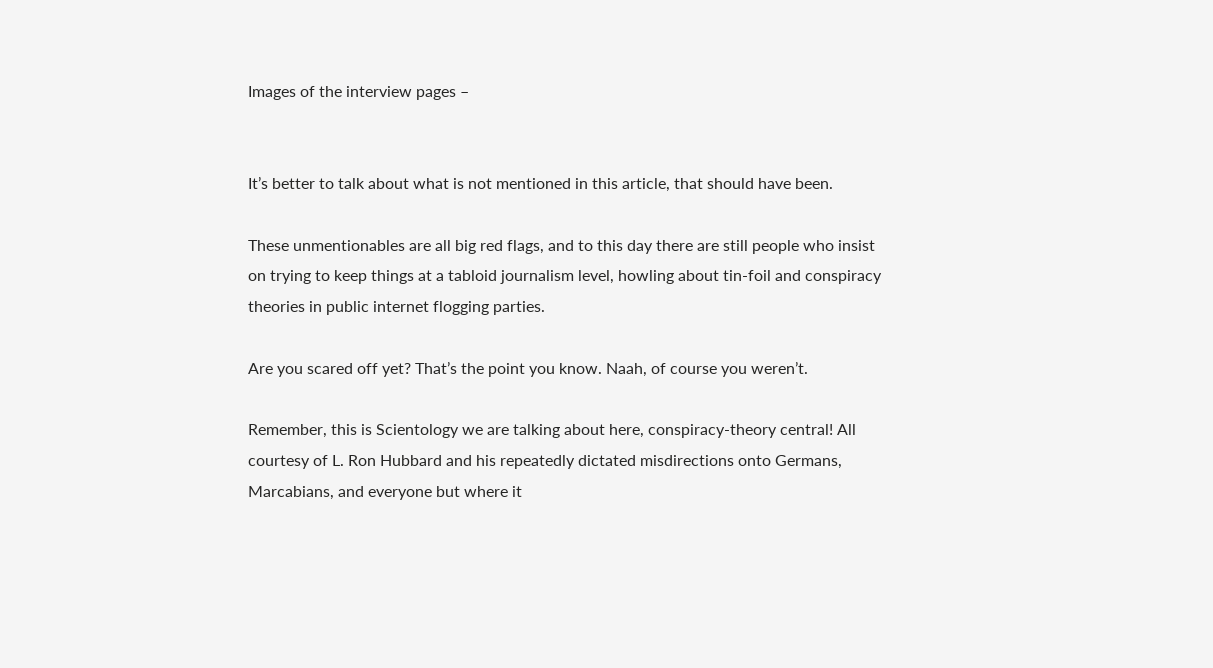Images of the interview pages –


It’s better to talk about what is not mentioned in this article, that should have been.

These unmentionables are all big red flags, and to this day there are still people who insist on trying to keep things at a tabloid journalism level, howling about tin-foil and conspiracy theories in public internet flogging parties.

Are you scared off yet? That’s the point you know. Naah, of course you weren’t.

Remember, this is Scientology we are talking about here, conspiracy-theory central! All courtesy of L. Ron Hubbard and his repeatedly dictated misdirections onto Germans, Marcabians, and everyone but where it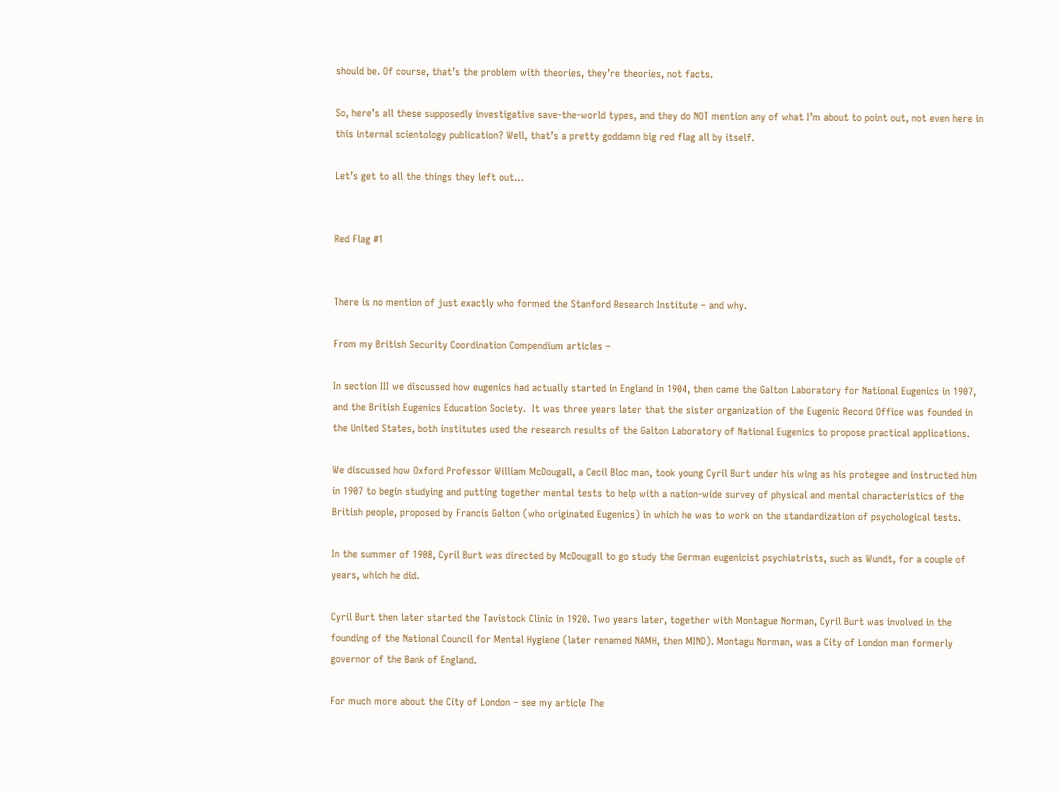should be. Of course, that’s the problem with theories, they’re theories, not facts.

So, here’s all these supposedly investigative save-the-world types, and they do NOT mention any of what I’m about to point out, not even here in this internal scientology publication? Well, that’s a pretty goddamn big red flag all by itself.

Let’s get to all the things they left out…


Red Flag #1


There is no mention of just exactly who formed the Stanford Research Institute – and why.

From my British Security Coordination Compendium articles –

In section III we discussed how eugenics had actually started in England in 1904, then came the Galton Laboratory for National Eugenics in 1907, and the British Eugenics Education Society.  It was three years later that the sister organization of the Eugenic Record Office was founded in the United States, both institutes used the research results of the Galton Laboratory of National Eugenics to propose practical applications.

We discussed how Oxford Professor William McDougall, a Cecil Bloc man, took young Cyril Burt under his wing as his protegee and instructed him in 1907 to begin studying and putting together mental tests to help with a nation-wide survey of physical and mental characteristics of the British people, proposed by Francis Galton (who originated Eugenics) in which he was to work on the standardization of psychological tests.

In the summer of 1908, Cyril Burt was directed by McDougall to go study the German eugenicist psychiatrists, such as Wundt, for a couple of years, which he did.

Cyril Burt then later started the Tavistock Clinic in 1920. Two years later, together with Montague Norman, Cyril Burt was involved in the founding of the National Council for Mental Hygiene (later renamed NAMH, then MIND). Montagu Norman, was a City of London man formerly governor of the Bank of England.

For much more about the City of London – see my article The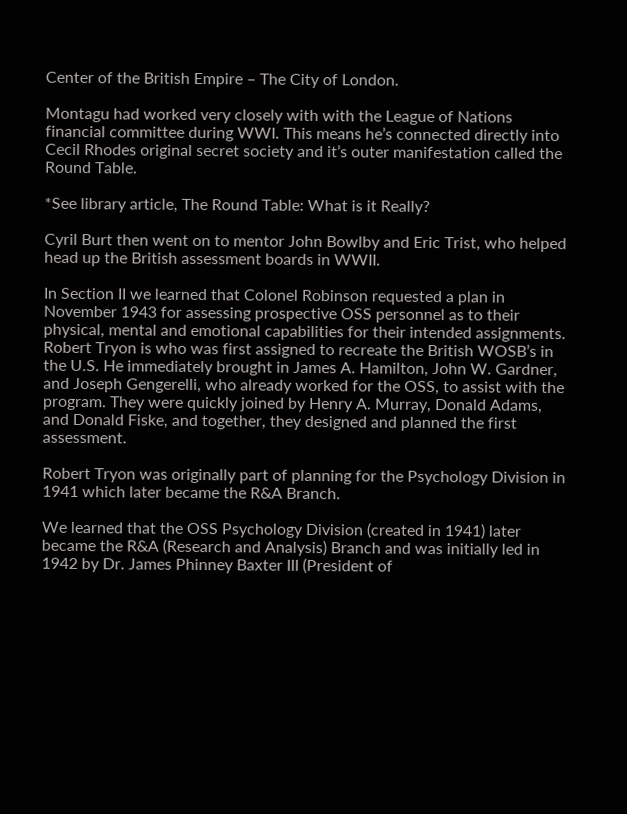Center of the British Empire – The City of London.

Montagu had worked very closely with with the League of Nations financial committee during WWI. This means he’s connected directly into Cecil Rhodes original secret society and it’s outer manifestation called the Round Table.

*See library article, The Round Table: What is it Really?

Cyril Burt then went on to mentor John Bowlby and Eric Trist, who helped head up the British assessment boards in WWII.

In Section II we learned that Colonel Robinson requested a plan in November 1943 for assessing prospective OSS personnel as to their physical, mental and emotional capabilities for their intended assignments. Robert Tryon is who was first assigned to recreate the British WOSB’s in the U.S. He immediately brought in James A. Hamilton, John W. Gardner, and Joseph Gengerelli, who already worked for the OSS, to assist with the program. They were quickly joined by Henry A. Murray, Donald Adams, and Donald Fiske, and together, they designed and planned the first assessment.

Robert Tryon was originally part of planning for the Psychology Division in 1941 which later became the R&A Branch.

We learned that the OSS Psychology Division (created in 1941) later became the R&A (Research and Analysis) Branch and was initially led in 1942 by Dr. James Phinney Baxter III (President of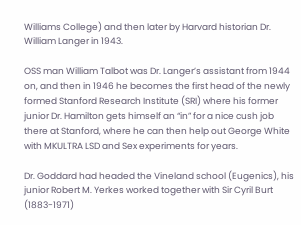Williams College) and then later by Harvard historian Dr. William Langer in 1943.

OSS man William Talbot was Dr. Langer’s assistant from 1944 on, and then in 1946 he becomes the first head of the newly formed Stanford Research Institute (SRI) where his former junior Dr. Hamilton gets himself an “in” for a nice cush job there at Stanford, where he can then help out George White with MKULTRA LSD and Sex experiments for years.

Dr. Goddard had headed the Vineland school (Eugenics), his junior Robert M. Yerkes worked together with Sir Cyril Burt (1883-1971)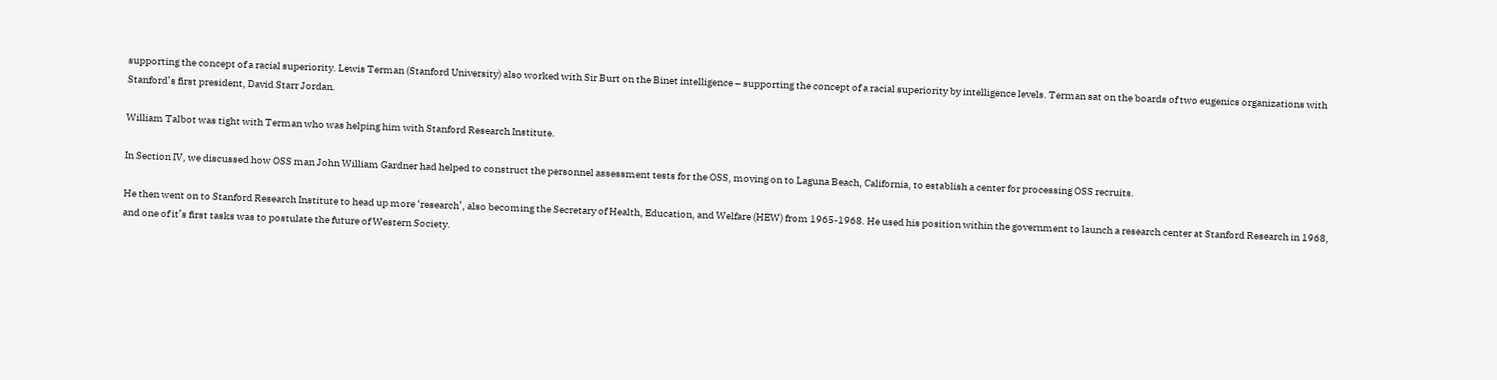supporting the concept of a racial superiority. Lewis Terman (Stanford University) also worked with Sir Burt on the Binet intelligence – supporting the concept of a racial superiority by intelligence levels. Terman sat on the boards of two eugenics organizations with Stanford’s first president, David Starr Jordan.

William Talbot was tight with Terman who was helping him with Stanford Research Institute.

In Section IV, we discussed how OSS man John William Gardner had helped to construct the personnel assessment tests for the OSS, moving on to Laguna Beach, California, to establish a center for processing OSS recruits.

He then went on to Stanford Research Institute to head up more ‘research’, also becoming the Secretary of Health, Education, and Welfare (HEW) from 1965-1968. He used his position within the government to launch a research center at Stanford Research in 1968, and one of it’s first tasks was to postulate the future of Western Society.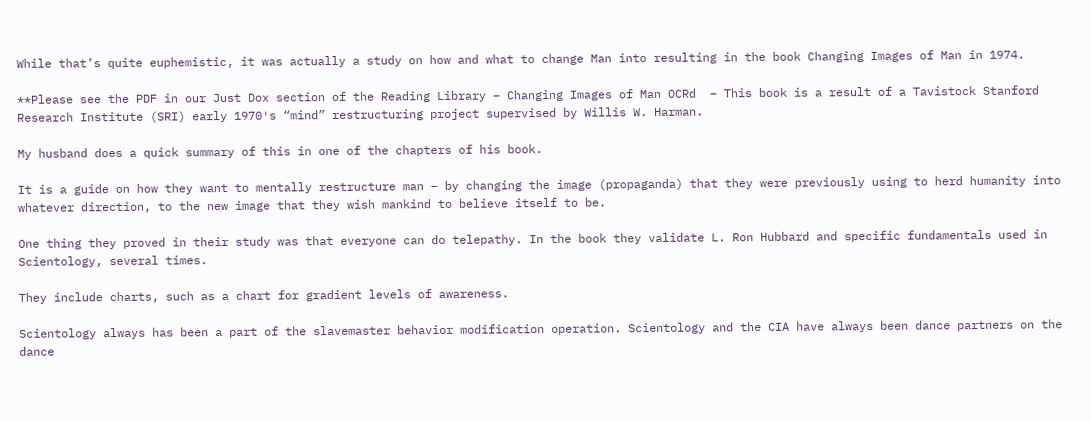While that’s quite euphemistic, it was actually a study on how and what to change Man into resulting in the book Changing Images of Man in 1974.

**Please see the PDF in our Just Dox section of the Reading Library – Changing Images of Man OCRd  – This book is a result of a Tavistock Stanford Research Institute (SRI) early 1970′s “mind” restructuring project supervised by Willis W. Harman.

My husband does a quick summary of this in one of the chapters of his book.

It is a guide on how they want to mentally restructure man – by changing the image (propaganda) that they were previously using to herd humanity into whatever direction, to the new image that they wish mankind to believe itself to be.

One thing they proved in their study was that everyone can do telepathy. In the book they validate L. Ron Hubbard and specific fundamentals used in Scientology, several times.

They include charts, such as a chart for gradient levels of awareness.

Scientology always has been a part of the slavemaster behavior modification operation. Scientology and the CIA have always been dance partners on the dance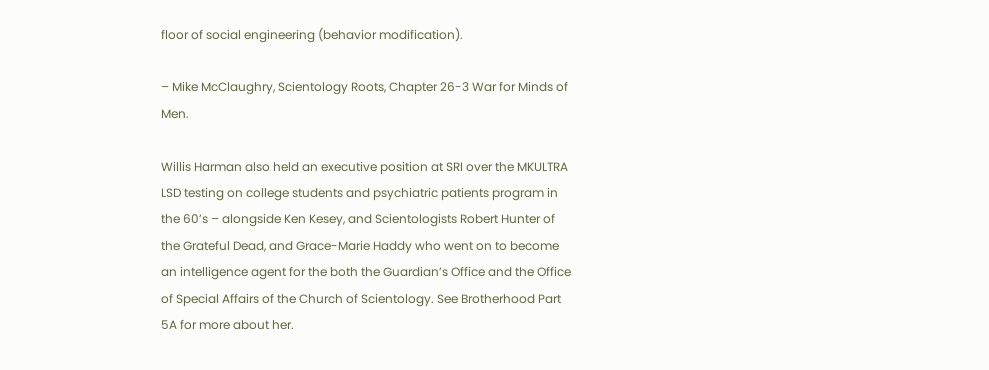floor of social engineering (behavior modification).

– Mike McClaughry, Scientology Roots, Chapter 26-3 War for Minds of Men.

Willis Harman also held an executive position at SRI over the MKULTRA LSD testing on college students and psychiatric patients program in the 60’s – alongside Ken Kesey, and Scientologists Robert Hunter of the Grateful Dead, and Grace-Marie Haddy who went on to become an intelligence agent for the both the Guardian’s Office and the Office of Special Affairs of the Church of Scientology. See Brotherhood Part 5A for more about her.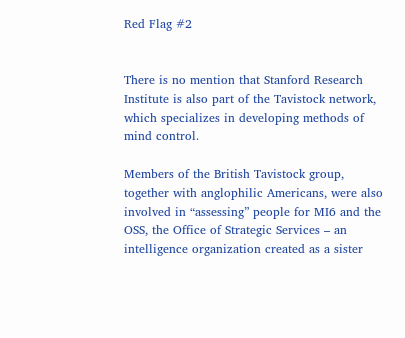Red Flag #2


There is no mention that Stanford Research Institute is also part of the Tavistock network, which specializes in developing methods of mind control.

Members of the British Tavistock group, together with anglophilic Americans, were also involved in “assessing” people for MI6 and the OSS, the Office of Strategic Services – an intelligence organization created as a sister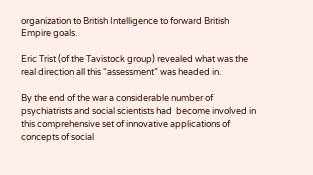organization to British Intelligence to forward British Empire goals.

Eric Trist (of the Tavistock group) revealed what was the real direction all this “assessment” was headed in.

By the end of the war a considerable number of psychiatrists and social scientists had  become involved in this comprehensive set of innovative applications of  concepts of social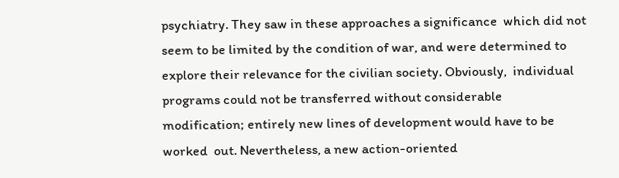psychiatry. They saw in these approaches a significance  which did not seem to be limited by the condition of war, and were determined to explore their relevance for the civilian society. Obviously,  individual programs could not be transferred without considerable  modification; entirely new lines of development would have to be worked  out. Nevertheless, a new action-oriented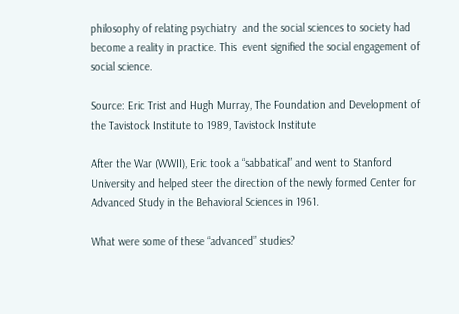philosophy of relating psychiatry  and the social sciences to society had become a reality in practice. This  event signified the social engagement of social science.

Source: Eric Trist and Hugh Murray, The Foundation and Development of the Tavistock Institute to 1989, Tavistock Institute

After the War (WWII), Eric took a “sabbatical” and went to Stanford University and helped steer the direction of the newly formed Center for Advanced Study in the Behavioral Sciences in 1961.

What were some of these “advanced” studies?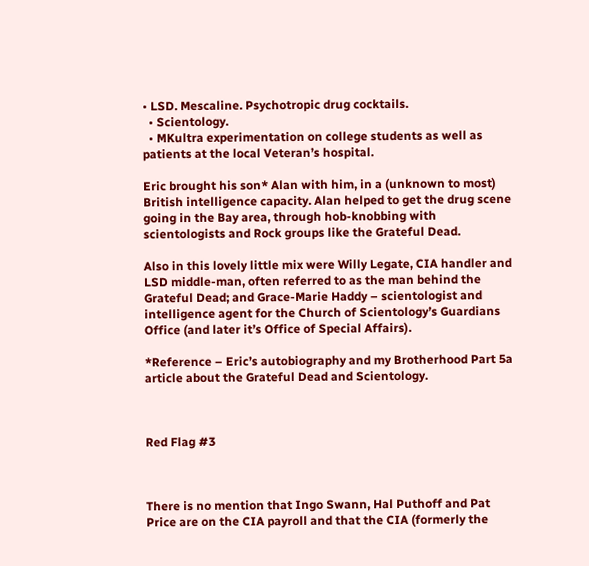• LSD. Mescaline. Psychotropic drug cocktails.
  • Scientology.
  • MKultra experimentation on college students as well as patients at the local Veteran’s hospital.

Eric brought his son* Alan with him, in a (unknown to most) British intelligence capacity. Alan helped to get the drug scene going in the Bay area, through hob-knobbing with scientologists and Rock groups like the Grateful Dead.

Also in this lovely little mix were Willy Legate, CIA handler and LSD middle-man, often referred to as the man behind the Grateful Dead; and Grace-Marie Haddy – scientologist and intelligence agent for the Church of Scientology’s Guardians Office (and later it’s Office of Special Affairs).

*Reference – Eric’s autobiography and my Brotherhood Part 5a article about the Grateful Dead and Scientology.



Red Flag #3



There is no mention that Ingo Swann, Hal Puthoff and Pat Price are on the CIA payroll and that the CIA (formerly the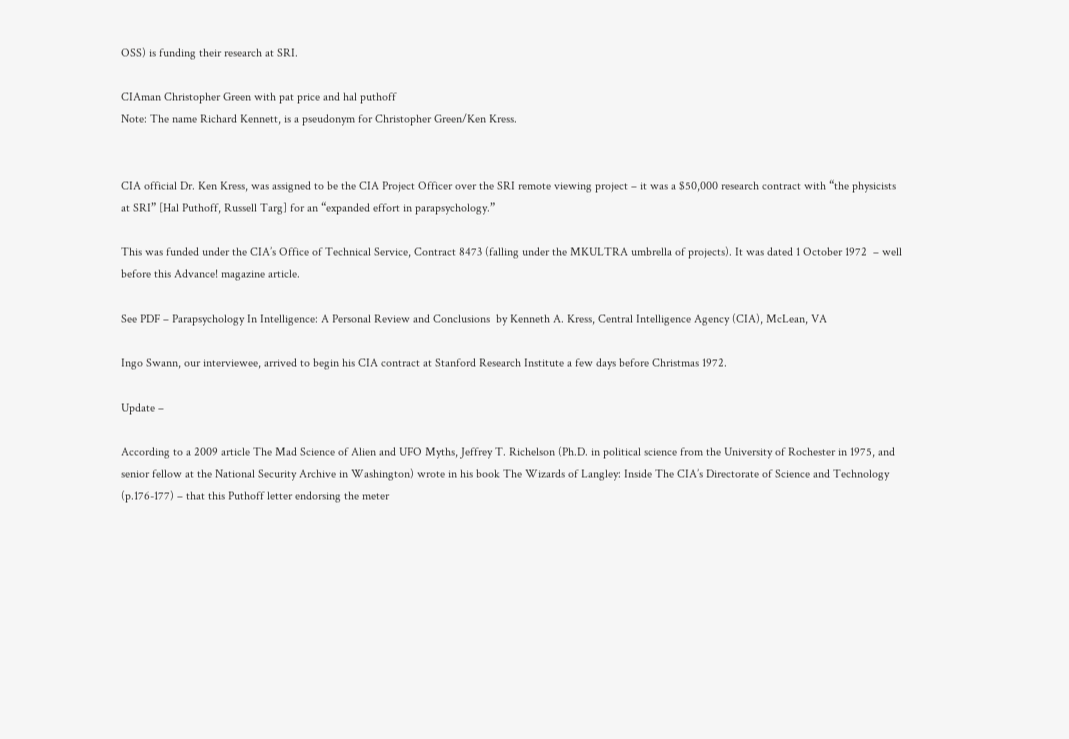OSS) is funding their research at SRI.

CIAman Christopher Green with pat price and hal puthoff
Note: The name Richard Kennett, is a pseudonym for Christopher Green/Ken Kress.


CIA official Dr. Ken Kress, was assigned to be the CIA Project Officer over the SRI remote viewing project – it was a $50,000 research contract with “the physicists at SRI” [Hal Puthoff, Russell Targ] for an “expanded effort in parapsychology.”

This was funded under the CIA’s Office of Technical Service, Contract 8473 (falling under the MKULTRA umbrella of projects). It was dated 1 October 1972  – well before this Advance! magazine article.

See PDF – Parapsychology In Intelligence: A Personal Review and Conclusions  by Kenneth A. Kress, Central Intelligence Agency (CIA), McLean, VA

Ingo Swann, our interviewee, arrived to begin his CIA contract at Stanford Research Institute a few days before Christmas 1972.

Update –

According to a 2009 article The Mad Science of Alien and UFO Myths, Jeffrey T. Richelson (Ph.D. in political science from the University of Rochester in 1975, and senior fellow at the National Security Archive in Washington) wrote in his book The Wizards of Langley: Inside The CIA’s Directorate of Science and Technology (p.176-177) – that this Puthoff letter endorsing the meter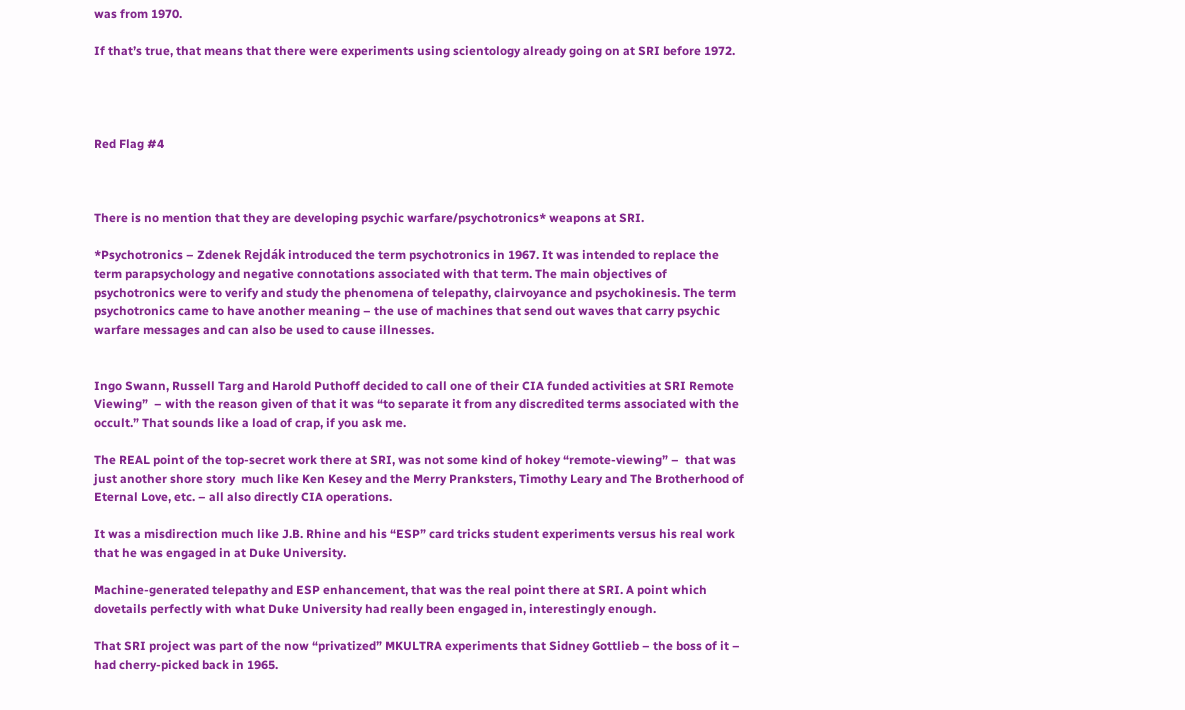was from 1970.

If that’s true, that means that there were experiments using scientology already going on at SRI before 1972.




Red Flag #4



There is no mention that they are developing psychic warfare/psychotronics* weapons at SRI.

*Psychotronics – Zdenek Rejdák introduced the term psychotronics in 1967. It was intended to replace the term parapsychology and negative connotations associated with that term. The main objectives of psychotronics were to verify and study the phenomena of telepathy, clairvoyance and psychokinesis. The term psychotronics came to have another meaning – the use of machines that send out waves that carry psychic warfare messages and can also be used to cause illnesses.


Ingo Swann, Russell Targ and Harold Puthoff decided to call one of their CIA funded activities at SRI Remote Viewing”  – with the reason given of that it was “to separate it from any discredited terms associated with the occult.” That sounds like a load of crap, if you ask me.

The REAL point of the top-secret work there at SRI, was not some kind of hokey “remote-viewing” –  that was just another shore story  much like Ken Kesey and the Merry Pranksters, Timothy Leary and The Brotherhood of Eternal Love, etc. – all also directly CIA operations.

It was a misdirection much like J.B. Rhine and his “ESP” card tricks student experiments versus his real work that he was engaged in at Duke University.

Machine-generated telepathy and ESP enhancement, that was the real point there at SRI. A point which dovetails perfectly with what Duke University had really been engaged in, interestingly enough.

That SRI project was part of the now “privatized” MKULTRA experiments that Sidney Gottlieb – the boss of it – had cherry-picked back in 1965.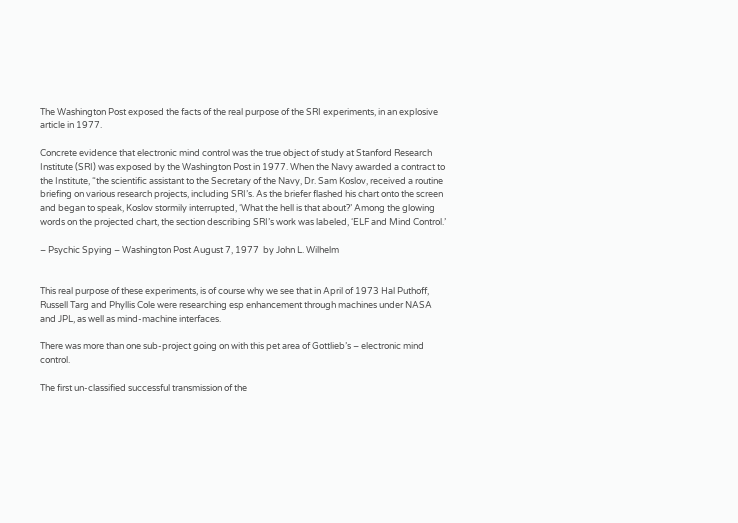The Washington Post exposed the facts of the real purpose of the SRI experiments, in an explosive article in 1977.

Concrete evidence that electronic mind control was the true object of study at Stanford Research Institute (SRI) was exposed by the Washington Post in 1977. When the Navy awarded a contract to the Institute, “the scientific assistant to the Secretary of the Navy, Dr. Sam Koslov, received a routine briefing on various research projects, including SRI’s. As the briefer flashed his chart onto the screen and began to speak, Koslov stormily interrupted, ‘What the hell is that about?’ Among the glowing words on the projected chart, the section describing SRI’s work was labeled, ‘ELF and Mind Control.’

– Psychic Spying – Washington Post August 7, 1977  by John L. Wilhelm


This real purpose of these experiments, is of course why we see that in April of 1973 Hal Puthoff, Russell Targ and Phyllis Cole were researching esp enhancement through machines under NASA and JPL, as well as mind-machine interfaces.

There was more than one sub-project going on with this pet area of Gottlieb’s – electronic mind control.

The first un-classified successful transmission of the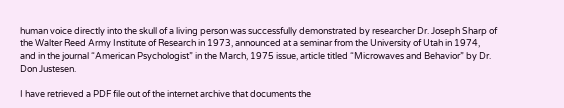human voice directly into the skull of a living person was successfully demonstrated by researcher Dr. Joseph Sharp of the Walter Reed Army Institute of Research in 1973, announced at a seminar from the University of Utah in 1974, and in the journal “American Psychologist” in the March, 1975 issue, article titled “Microwaves and Behavior” by Dr. Don Justesen.

I have retrieved a PDF file out of the internet archive that documents the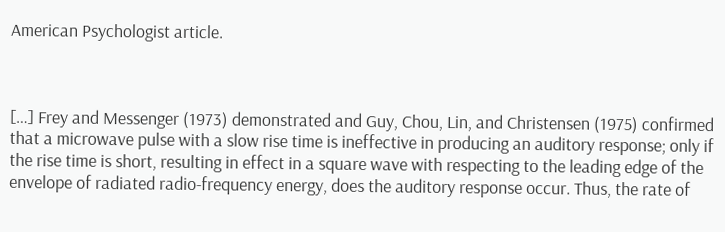American Psychologist article.



[…] Frey and Messenger (1973) demonstrated and Guy, Chou, Lin, and Christensen (1975) confirmed that a microwave pulse with a slow rise time is ineffective in producing an auditory response; only if the rise time is short, resulting in effect in a square wave with respecting to the leading edge of the envelope of radiated radio-frequency energy, does the auditory response occur. Thus, the rate of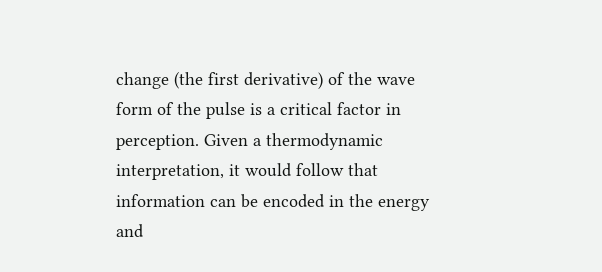change (the first derivative) of the wave form of the pulse is a critical factor in perception. Given a thermodynamic interpretation, it would follow that information can be encoded in the energy and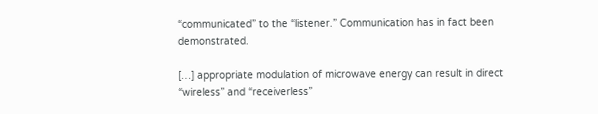“communicated” to the “listener.” Communication has in fact been demonstrated.

[…] appropriate modulation of microwave energy can result in direct “wireless” and “receiverless”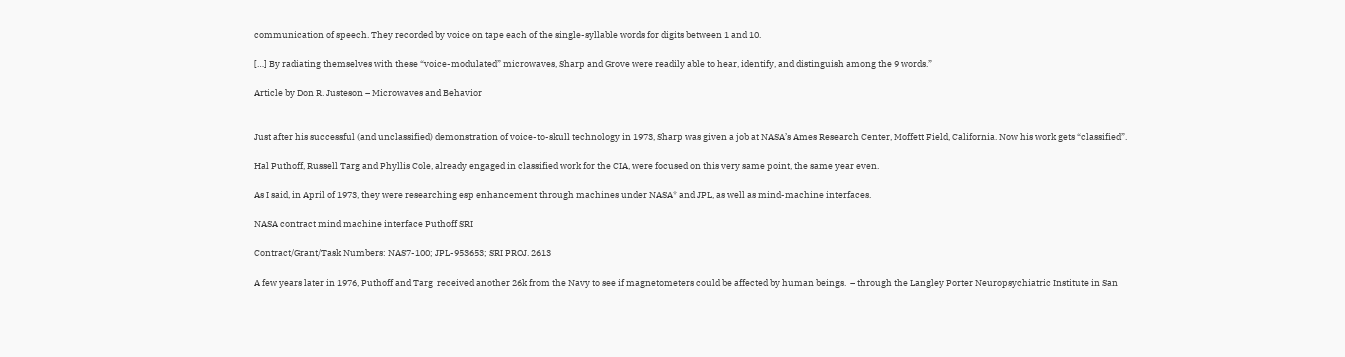communication of speech. They recorded by voice on tape each of the single-syllable words for digits between 1 and 10.

[…] By radiating themselves with these “voice-modulated” microwaves, Sharp and Grove were readily able to hear, identify, and distinguish among the 9 words.”

Article by Don R. Justeson – Microwaves and Behavior


Just after his successful (and unclassified) demonstration of voice-to-skull technology in 1973, Sharp was given a job at NASA’s Ames Research Center, Moffett Field, California. Now his work gets “classified”.

Hal Puthoff, Russell Targ and Phyllis Cole, already engaged in classified work for the CIA, were focused on this very same point, the same year even.

As I said, in April of 1973, they were researching esp enhancement through machines under NASA* and JPL, as well as mind-machine interfaces.

NASA contract mind machine interface Puthoff SRI

Contract/Grant/Task Numbers: NAS7-100; JPL-953653; SRI PROJ. 2613

A few years later in 1976, Puthoff and Targ  received another 26k from the Navy to see if magnetometers could be affected by human beings.  – through the Langley Porter Neuropsychiatric Institute in San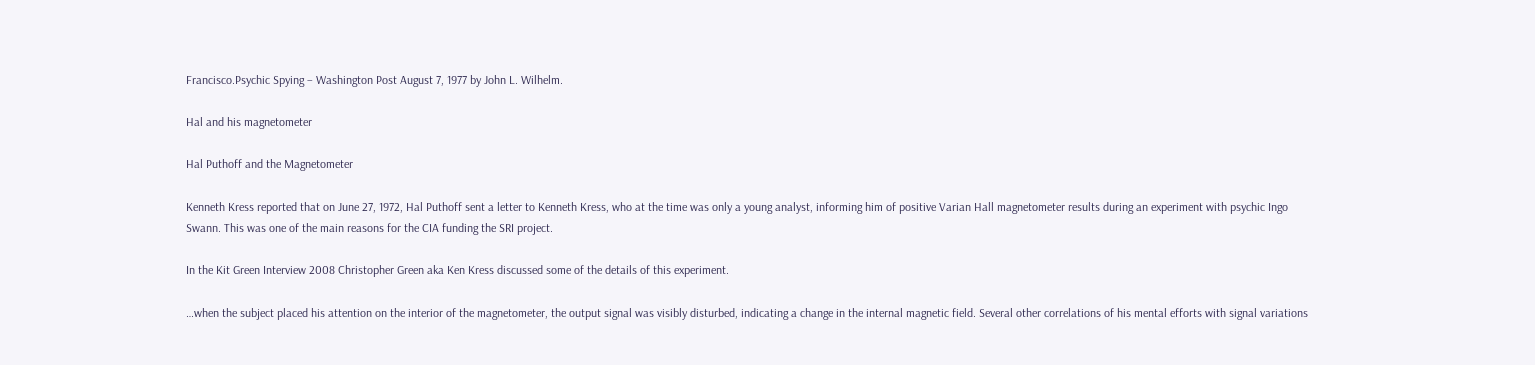Francisco.Psychic Spying – Washington Post August 7, 1977 by John L. Wilhelm.

Hal and his magnetometer

Hal Puthoff and the Magnetometer

Kenneth Kress reported that on June 27, 1972, Hal Puthoff sent a letter to Kenneth Kress, who at the time was only a young analyst, informing him of positive Varian Hall magnetometer results during an experiment with psychic Ingo Swann. This was one of the main reasons for the CIA funding the SRI project.

In the Kit Green Interview 2008 Christopher Green aka Ken Kress discussed some of the details of this experiment.

…when the subject placed his attention on the interior of the magnetometer, the output signal was visibly disturbed, indicating a change in the internal magnetic field. Several other correlations of his mental efforts with signal variations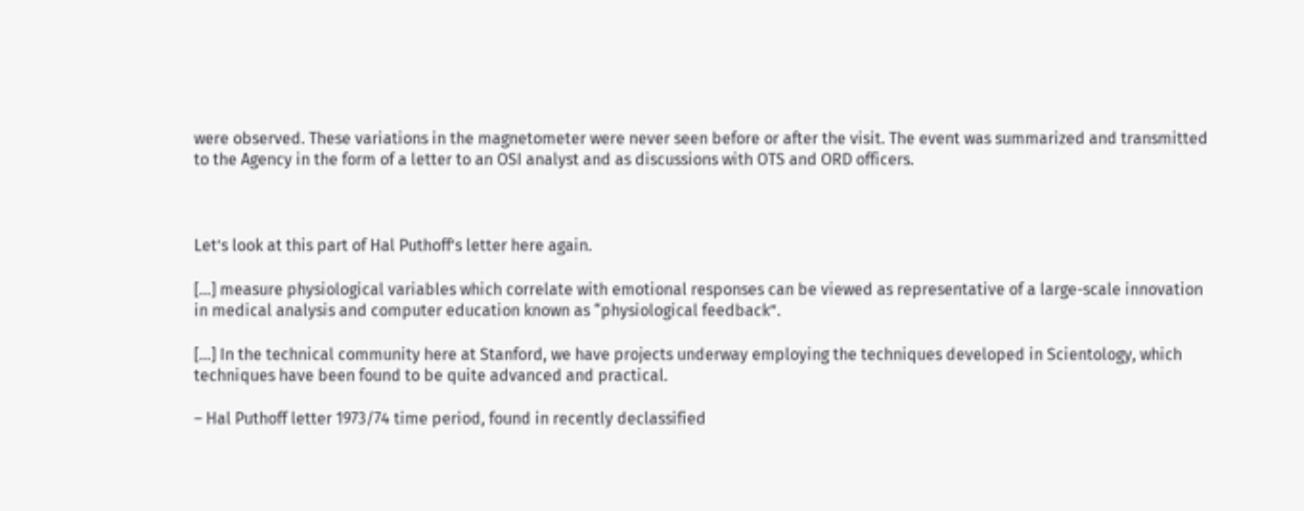were observed. These variations in the magnetometer were never seen before or after the visit. The event was summarized and transmitted to the Agency in the form of a letter to an OSI analyst and as discussions with OTS and ORD officers.



Let’s look at this part of Hal Puthoff’s letter here again.

[…] measure physiological variables which correlate with emotional responses can be viewed as representative of a large-scale innovation in medical analysis and computer education known as “physiological feedback”.

[…] In the technical community here at Stanford, we have projects underway employing the techniques developed in Scientology, which techniques have been found to be quite advanced and practical.

– Hal Puthoff letter 1973/74 time period, found in recently declassified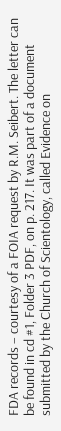FDA records – courtesy of a FOIA request by R.M. Seibert. The letter can be found in cd #1, Folder 3 PDF, on p. 217. It was part of a document submitted by the Church of Scientology, called Evidence on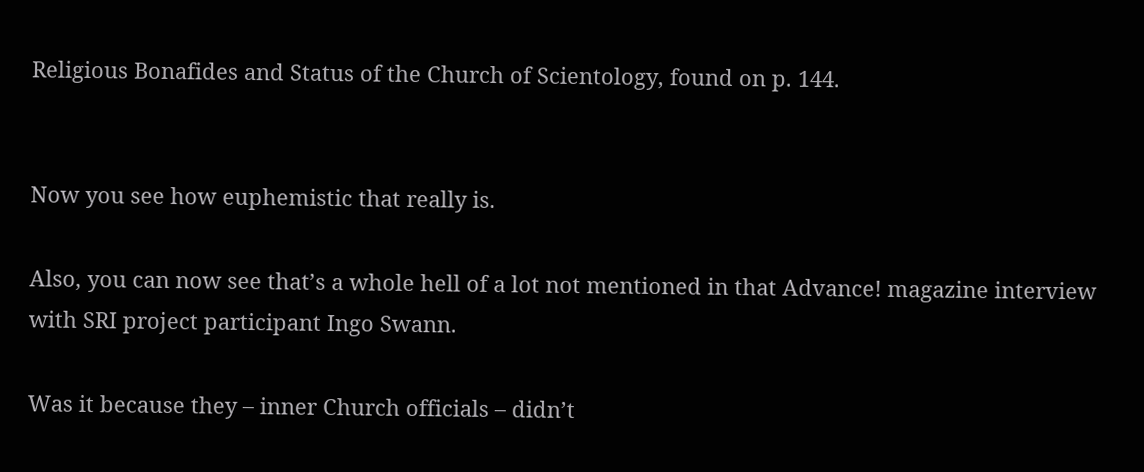Religious Bonafides and Status of the Church of Scientology, found on p. 144.


Now you see how euphemistic that really is.

Also, you can now see that’s a whole hell of a lot not mentioned in that Advance! magazine interview with SRI project participant Ingo Swann.

Was it because they – inner Church officials – didn’t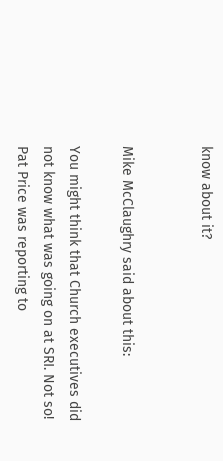know about it?


Mike McClaughry said about this:

You might think that Church executives did not know what was going on at SRI. Not so!  Pat Price was reporting to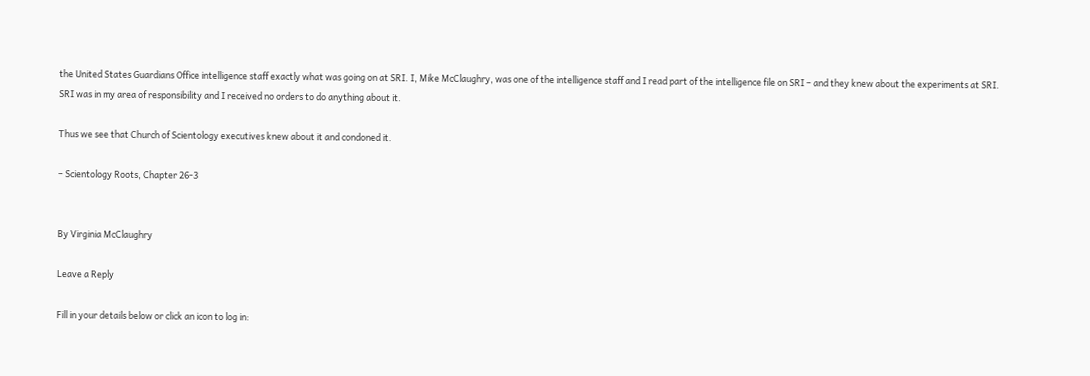the United States Guardians Office intelligence staff exactly what was going on at SRI. I, Mike McClaughry, was one of the intelligence staff and I read part of the intelligence file on SRI – and they knew about the experiments at SRI.  SRI was in my area of responsibility and I received no orders to do anything about it.

Thus we see that Church of Scientology executives knew about it and condoned it.

– Scientology Roots, Chapter 26-3


By Virginia McClaughry

Leave a Reply

Fill in your details below or click an icon to log in: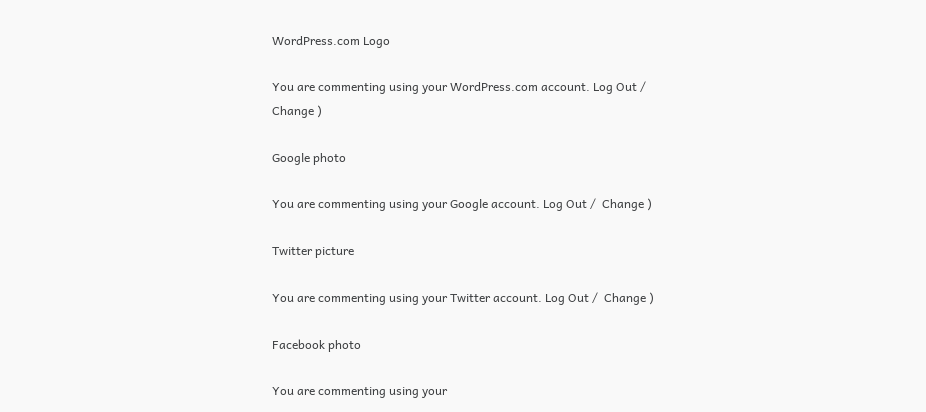WordPress.com Logo

You are commenting using your WordPress.com account. Log Out /  Change )

Google photo

You are commenting using your Google account. Log Out /  Change )

Twitter picture

You are commenting using your Twitter account. Log Out /  Change )

Facebook photo

You are commenting using your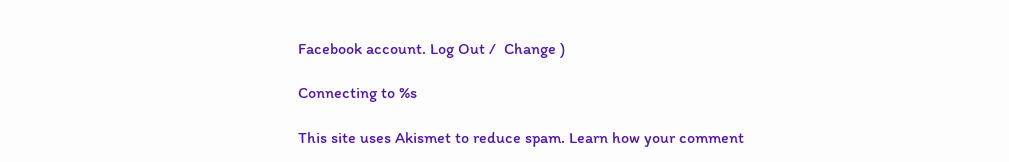Facebook account. Log Out /  Change )

Connecting to %s

This site uses Akismet to reduce spam. Learn how your comment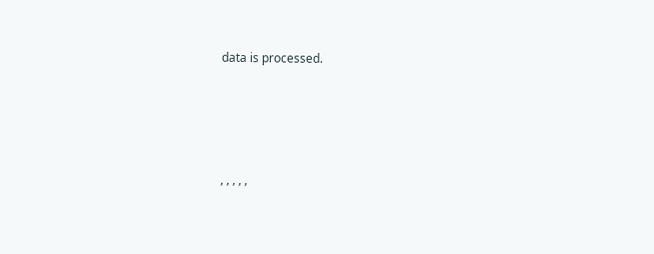data is processed.




, , , , ,